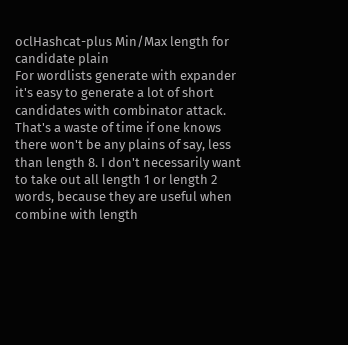oclHashcat-plus Min/Max length for candidate plain
For wordlists generate with expander it's easy to generate a lot of short candidates with combinator attack. That's a waste of time if one knows there won't be any plains of say, less than length 8. I don't necessarily want to take out all length 1 or length 2 words, because they are useful when combine with length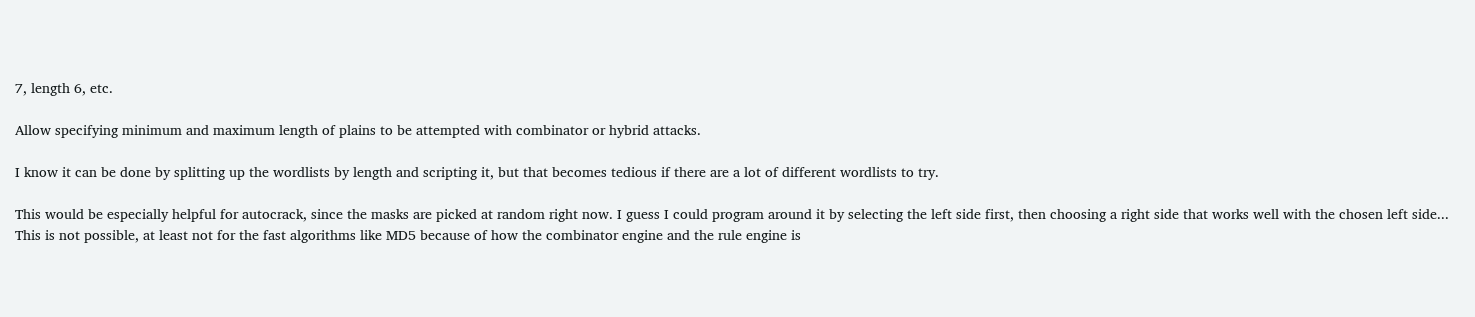7, length 6, etc.

Allow specifying minimum and maximum length of plains to be attempted with combinator or hybrid attacks.

I know it can be done by splitting up the wordlists by length and scripting it, but that becomes tedious if there are a lot of different wordlists to try.

This would be especially helpful for autocrack, since the masks are picked at random right now. I guess I could program around it by selecting the left side first, then choosing a right side that works well with the chosen left side...
This is not possible, at least not for the fast algorithms like MD5 because of how the combinator engine and the rule engine is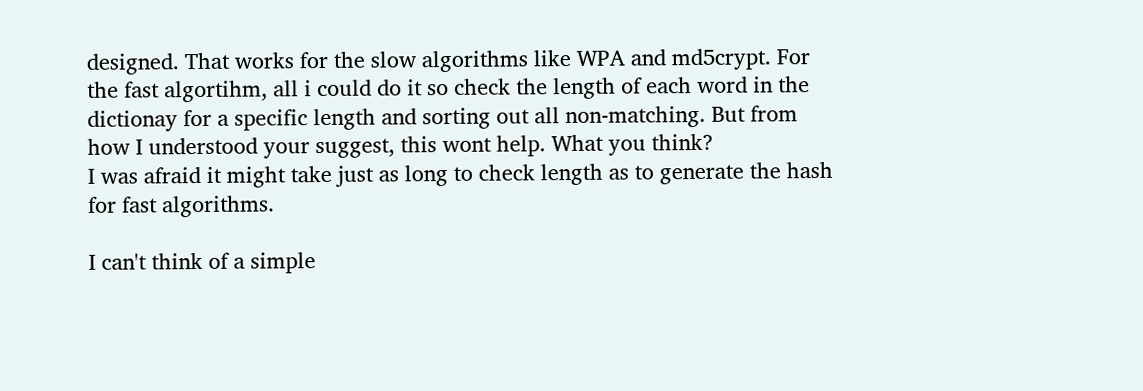designed. That works for the slow algorithms like WPA and md5crypt. For the fast algortihm, all i could do it so check the length of each word in the dictionay for a specific length and sorting out all non-matching. But from how I understood your suggest, this wont help. What you think?
I was afraid it might take just as long to check length as to generate the hash for fast algorithms.

I can't think of a simple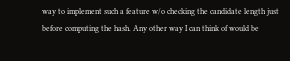way to implement such a feature w/o checking the candidate length just before computing the hash. Any other way I can think of would be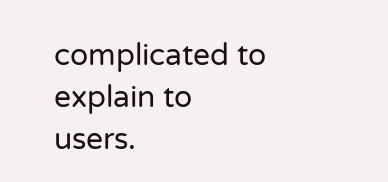complicated to explain to users.